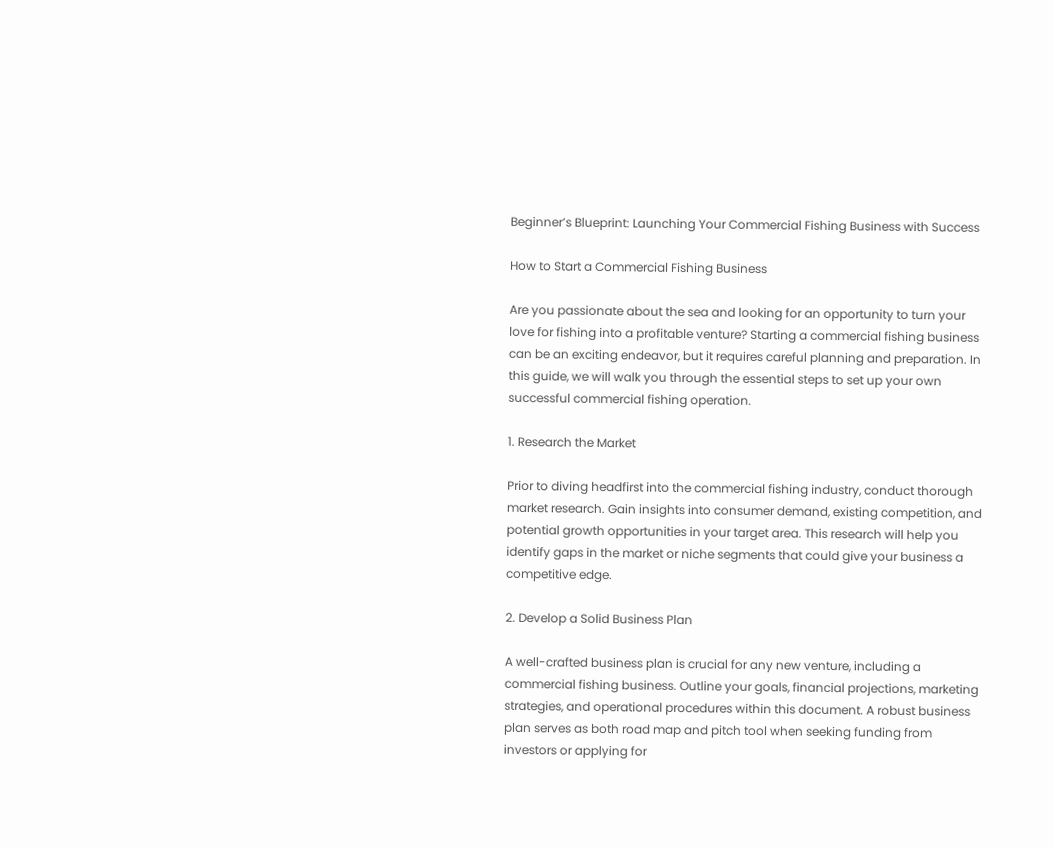Beginner’s Blueprint: Launching Your Commercial Fishing Business with Success

How to Start a Commercial Fishing Business

Are you passionate about the sea and looking for an opportunity to turn your love for fishing into a profitable venture? Starting a commercial fishing business can be an exciting endeavor, but it requires careful planning and preparation. In this guide, we will walk you through the essential steps to set up your own successful commercial fishing operation.

1. Research the Market

Prior to diving headfirst into the commercial fishing industry, conduct thorough market research. Gain insights into consumer demand, existing competition, and potential growth opportunities in your target area. This research will help you identify gaps in the market or niche segments that could give your business a competitive edge.

2. Develop a Solid Business Plan

A well-crafted business plan is crucial for any new venture, including a commercial fishing business. Outline your goals, financial projections, marketing strategies, and operational procedures within this document. A robust business plan serves as both road map and pitch tool when seeking funding from investors or applying for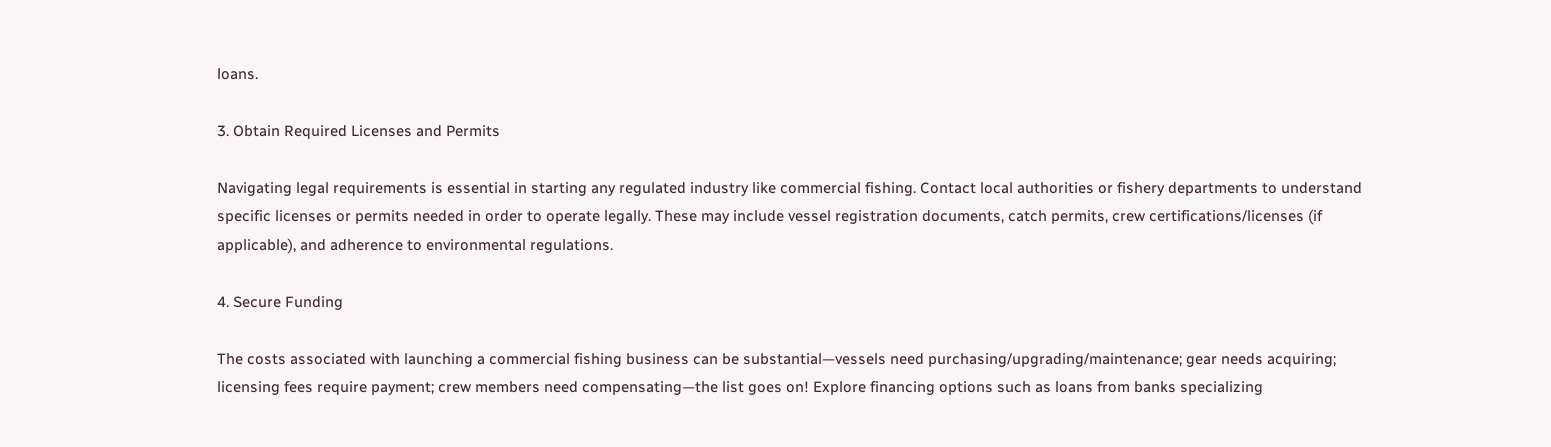loans.

3. Obtain Required Licenses and Permits

Navigating legal requirements is essential in starting any regulated industry like commercial fishing. Contact local authorities or fishery departments to understand specific licenses or permits needed in order to operate legally. These may include vessel registration documents, catch permits, crew certifications/licenses (if applicable), and adherence to environmental regulations.

4. Secure Funding

The costs associated with launching a commercial fishing business can be substantial—vessels need purchasing/upgrading/maintenance; gear needs acquiring; licensing fees require payment; crew members need compensating—the list goes on! Explore financing options such as loans from banks specializing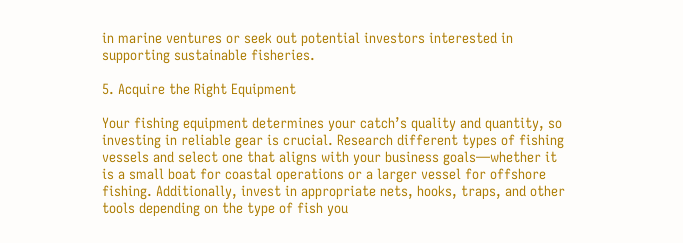in marine ventures or seek out potential investors interested in supporting sustainable fisheries.

5. Acquire the Right Equipment

Your fishing equipment determines your catch’s quality and quantity, so investing in reliable gear is crucial. Research different types of fishing vessels and select one that aligns with your business goals—whether it is a small boat for coastal operations or a larger vessel for offshore fishing. Additionally, invest in appropriate nets, hooks, traps, and other tools depending on the type of fish you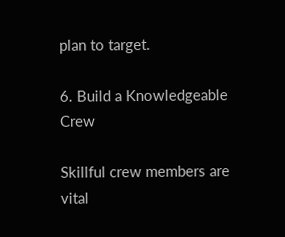plan to target.

6. Build a Knowledgeable Crew

Skillful crew members are vital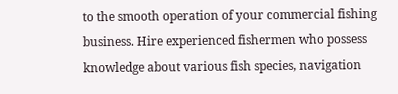to the smooth operation of your commercial fishing business. Hire experienced fishermen who possess knowledge about various fish species, navigation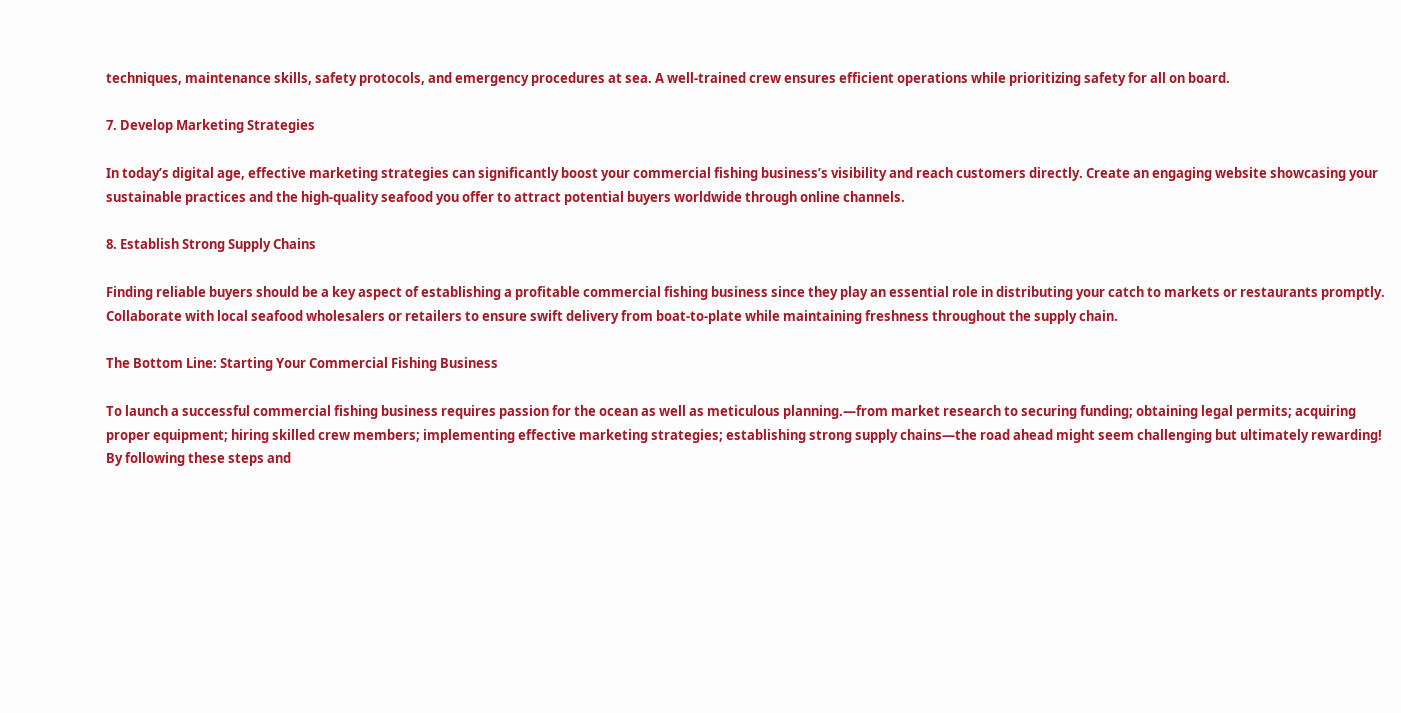techniques, maintenance skills, safety protocols, and emergency procedures at sea. A well-trained crew ensures efficient operations while prioritizing safety for all on board.

7. Develop Marketing Strategies

In today’s digital age, effective marketing strategies can significantly boost your commercial fishing business’s visibility and reach customers directly. Create an engaging website showcasing your sustainable practices and the high-quality seafood you offer to attract potential buyers worldwide through online channels.

8. Establish Strong Supply Chains

Finding reliable buyers should be a key aspect of establishing a profitable commercial fishing business since they play an essential role in distributing your catch to markets or restaurants promptly. Collaborate with local seafood wholesalers or retailers to ensure swift delivery from boat-to-plate while maintaining freshness throughout the supply chain.

The Bottom Line: Starting Your Commercial Fishing Business

To launch a successful commercial fishing business requires passion for the ocean as well as meticulous planning.—from market research to securing funding; obtaining legal permits; acquiring proper equipment; hiring skilled crew members; implementing effective marketing strategies; establishing strong supply chains—the road ahead might seem challenging but ultimately rewarding! By following these steps and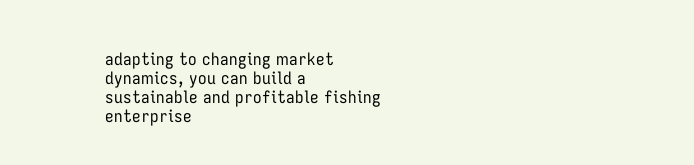adapting to changing market dynamics, you can build a sustainable and profitable fishing enterprise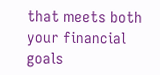that meets both your financial goals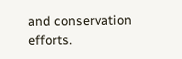and conservation efforts.